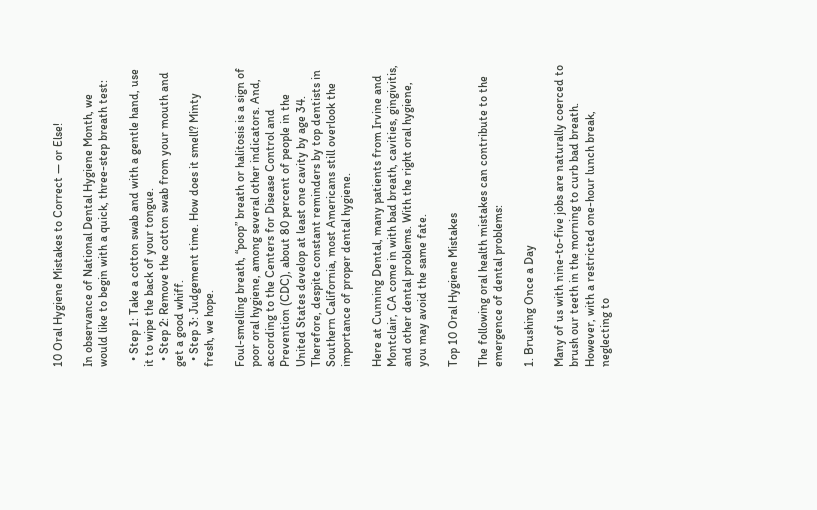10 Oral Hygiene Mistakes to Correct — or Else!

In observance of National Dental Hygiene Month, we would like to begin with a quick, three-step breath test:

  • Step 1: Take a cotton swab and with a gentle hand, use it to wipe the back of your tongue.
  • Step 2: Remove the cotton swab from your mouth and get a good whiff.
  • Step 3: Judgement time. How does it smell? Minty fresh, we hope.

Foul-smelling breath, “poop” breath or halitosis is a sign of poor oral hygiene, among several other indicators. And, according to the Centers for Disease Control and Prevention (CDC), about 80 percent of people in the United States develop at least one cavity by age 34. Therefore, despite constant reminders by top dentists in Southern California, most Americans still overlook the importance of proper dental hygiene.

Here at Cunning Dental, many patients from Irvine and Montclair, CA come in with bad breath, cavities, gingivitis, and other dental problems. With the right oral hygiene, you may avoid the same fate.

Top 10 Oral Hygiene Mistakes

The following oral health mistakes can contribute to the emergence of dental problems:

1. Brushing Once a Day

Many of us with nine-to-five jobs are naturally coerced to brush our teeth in the morning to curb bad breath. However, with a restricted one-hour lunch break, neglecting to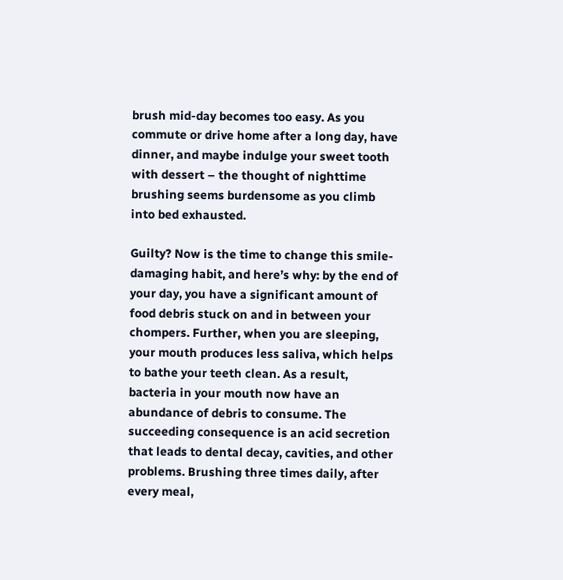brush mid-day becomes too easy. As you commute or drive home after a long day, have dinner, and maybe indulge your sweet tooth with dessert – the thought of nighttime brushing seems burdensome as you climb into bed exhausted.

Guilty? Now is the time to change this smile-damaging habit, and here’s why: by the end of your day, you have a significant amount of food debris stuck on and in between your chompers. Further, when you are sleeping, your mouth produces less saliva, which helps to bathe your teeth clean. As a result, bacteria in your mouth now have an abundance of debris to consume. The succeeding consequence is an acid secretion that leads to dental decay, cavities, and other problems. Brushing three times daily, after every meal,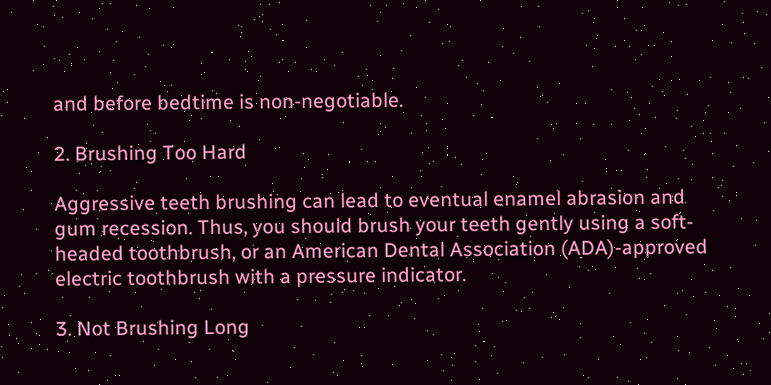and before bedtime is non-negotiable.

2. Brushing Too Hard

Aggressive teeth brushing can lead to eventual enamel abrasion and gum recession. Thus, you should brush your teeth gently using a soft-headed toothbrush, or an American Dental Association (ADA)-approved electric toothbrush with a pressure indicator.

3. Not Brushing Long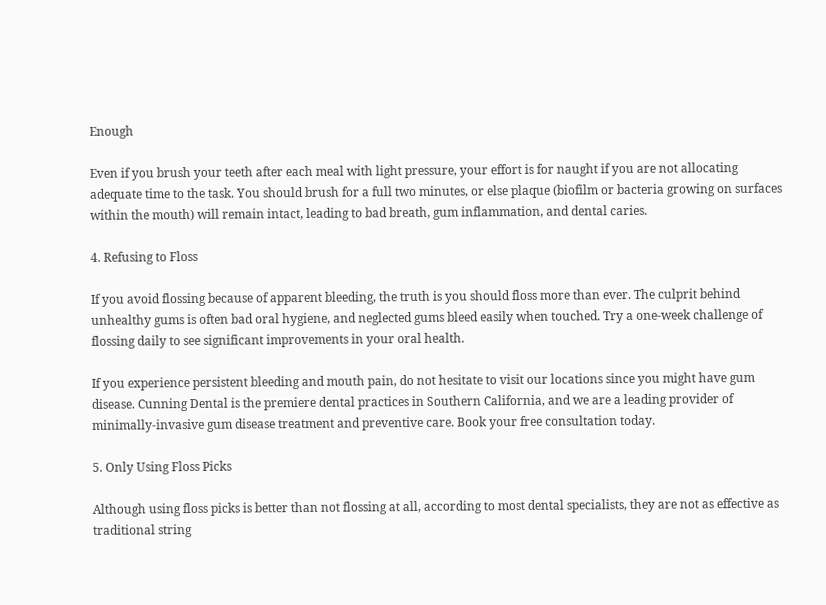Enough

Even if you brush your teeth after each meal with light pressure, your effort is for naught if you are not allocating adequate time to the task. You should brush for a full two minutes, or else plaque (biofilm or bacteria growing on surfaces within the mouth) will remain intact, leading to bad breath, gum inflammation, and dental caries.

4. Refusing to Floss

If you avoid flossing because of apparent bleeding, the truth is you should floss more than ever. The culprit behind unhealthy gums is often bad oral hygiene, and neglected gums bleed easily when touched. Try a one-week challenge of flossing daily to see significant improvements in your oral health.

If you experience persistent bleeding and mouth pain, do not hesitate to visit our locations since you might have gum disease. Cunning Dental is the premiere dental practices in Southern California, and we are a leading provider of minimally-invasive gum disease treatment and preventive care. Book your free consultation today.

5. Only Using Floss Picks

Although using floss picks is better than not flossing at all, according to most dental specialists, they are not as effective as traditional string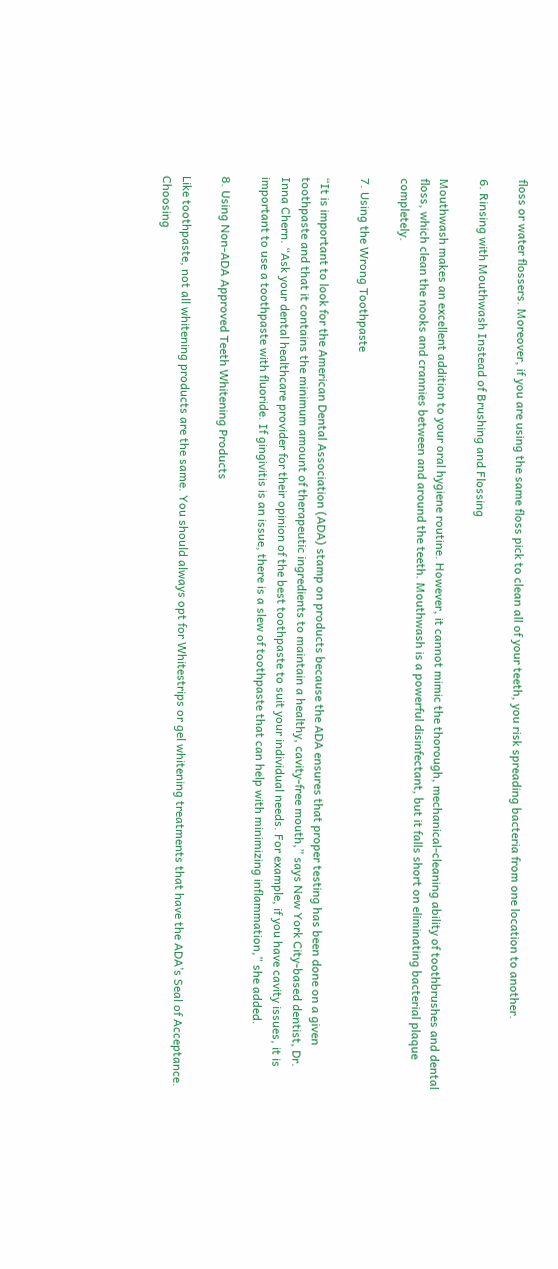floss or water flossers. Moreover, if you are using the same floss pick to clean all of your teeth, you risk spreading bacteria from one location to another.

6. Rinsing with Mouthwash Instead of Brushing and Flossing

Mouthwash makes an excellent addition to your oral hygiene routine. However, it cannot mimic the thorough, mechanical-cleaning ability of toothbrushes and dental floss, which clean the nooks and crannies between and around the teeth. Mouthwash is a powerful disinfectant, but it falls short on eliminating bacterial plaque completely.

7. Using the Wrong Toothpaste

“It is important to look for the American Dental Association (ADA) stamp on products because the ADA ensures that proper testing has been done on a given toothpaste and that it contains the minimum amount of therapeutic ingredients to maintain a healthy, cavity-free mouth,” says New York City-based dentist, Dr. Inna Chern. “Ask your dental healthcare provider for their opinion of the best toothpaste to suit your individual needs. For example, if you have cavity issues, it is important to use a toothpaste with fluoride. If gingivitis is an issue, there is a slew of toothpaste that can help with minimizing inflammation,” she added.

8. Using Non-ADA Approved Teeth Whitening Products

Like toothpaste, not all whitening products are the same. You should always opt for Whitestrips or gel whitening treatments that have the ADA’s Seal of Acceptance. Choosing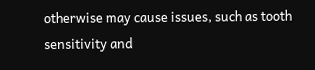otherwise may cause issues, such as tooth sensitivity and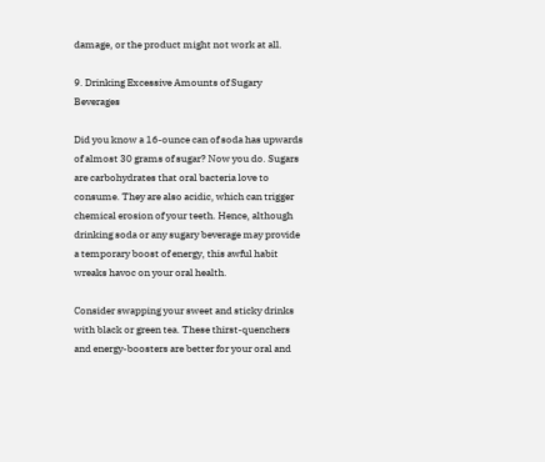damage, or the product might not work at all.

9. Drinking Excessive Amounts of Sugary Beverages

Did you know a 16-ounce can of soda has upwards of almost 30 grams of sugar? Now you do. Sugars are carbohydrates that oral bacteria love to consume. They are also acidic, which can trigger chemical erosion of your teeth. Hence, although drinking soda or any sugary beverage may provide a temporary boost of energy, this awful habit wreaks havoc on your oral health.

Consider swapping your sweet and sticky drinks with black or green tea. These thirst-quenchers and energy-boosters are better for your oral and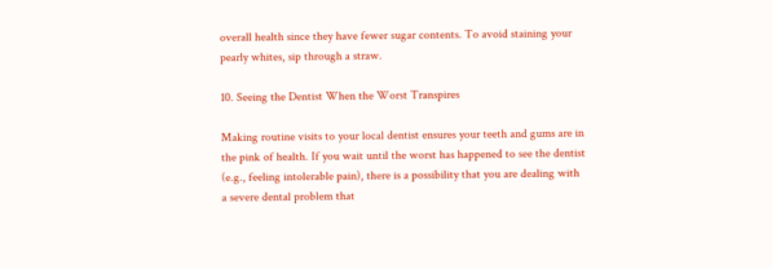overall health since they have fewer sugar contents. To avoid staining your pearly whites, sip through a straw.

10. Seeing the Dentist When the Worst Transpires

Making routine visits to your local dentist ensures your teeth and gums are in the pink of health. If you wait until the worst has happened to see the dentist (e.g., feeling intolerable pain), there is a possibility that you are dealing with a severe dental problem that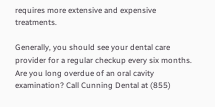requires more extensive and expensive treatments.

Generally, you should see your dental care provider for a regular checkup every six months. Are you long overdue of an oral cavity examination? Call Cunning Dental at (855)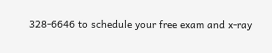328-6646 to schedule your free exam and x-ray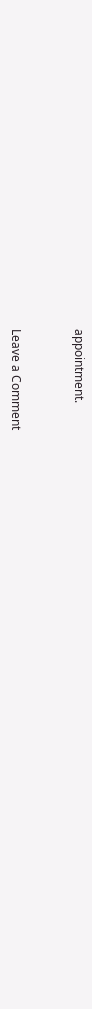appointment.


Leave a Comment